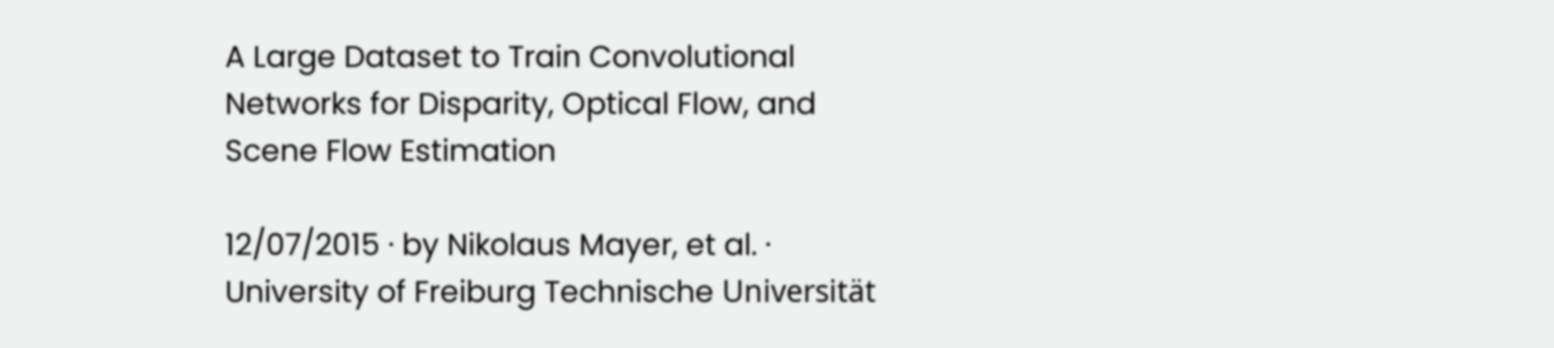A Large Dataset to Train Convolutional Networks for Disparity, Optical Flow, and Scene Flow Estimation

12/07/2015 ∙ by Nikolaus Mayer, et al. ∙ University of Freiburg Technische Universität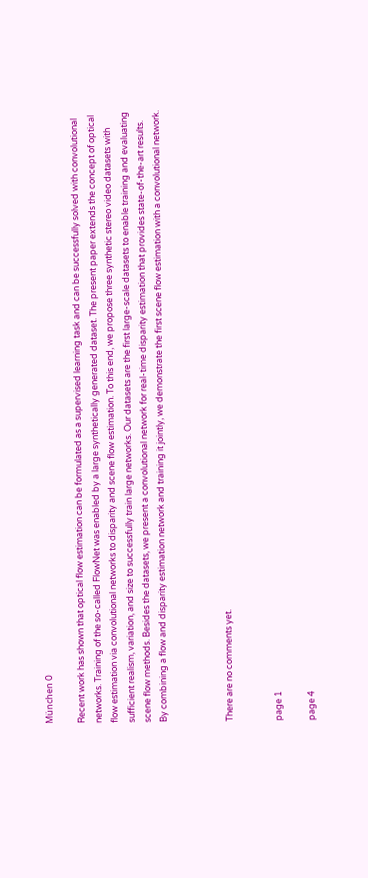München 0

Recent work has shown that optical flow estimation can be formulated as a supervised learning task and can be successfully solved with convolutional networks. Training of the so-called FlowNet was enabled by a large synthetically generated dataset. The present paper extends the concept of optical flow estimation via convolutional networks to disparity and scene flow estimation. To this end, we propose three synthetic stereo video datasets with sufficient realism, variation, and size to successfully train large networks. Our datasets are the first large-scale datasets to enable training and evaluating scene flow methods. Besides the datasets, we present a convolutional network for real-time disparity estimation that provides state-of-the-art results. By combining a flow and disparity estimation network and training it jointly, we demonstrate the first scene flow estimation with a convolutional network.



There are no comments yet.


page 1

page 4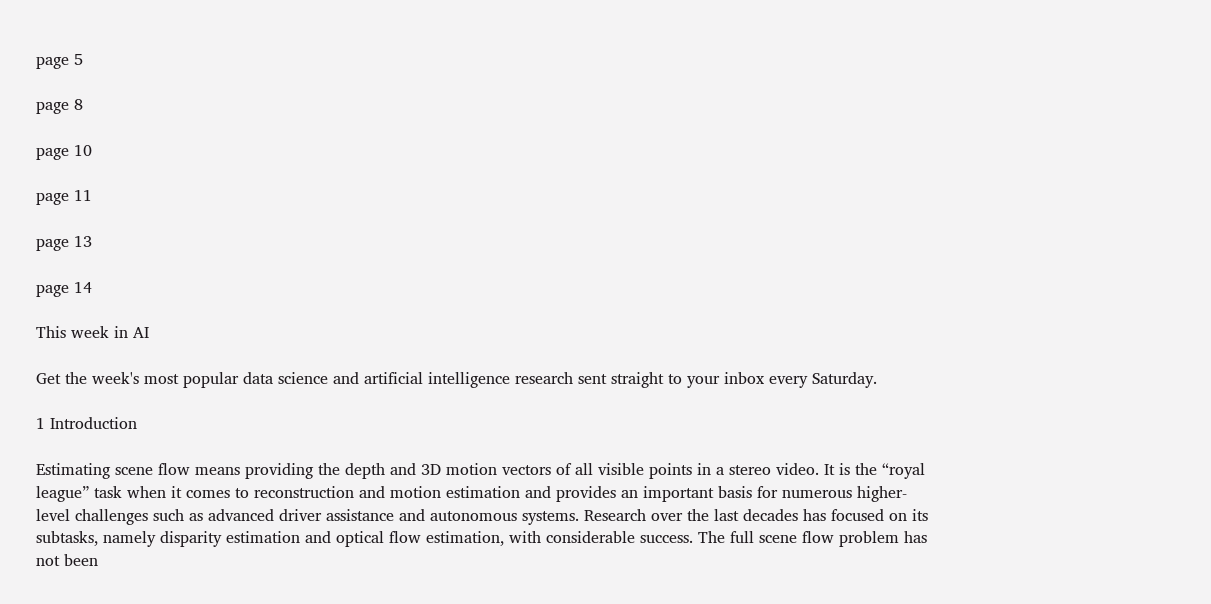page 5

page 8

page 10

page 11

page 13

page 14

This week in AI

Get the week's most popular data science and artificial intelligence research sent straight to your inbox every Saturday.

1 Introduction

Estimating scene flow means providing the depth and 3D motion vectors of all visible points in a stereo video. It is the “royal league” task when it comes to reconstruction and motion estimation and provides an important basis for numerous higher-level challenges such as advanced driver assistance and autonomous systems. Research over the last decades has focused on its subtasks, namely disparity estimation and optical flow estimation, with considerable success. The full scene flow problem has not been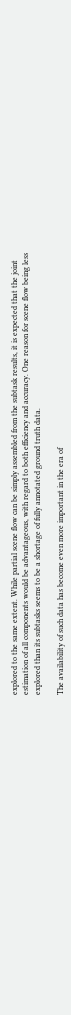explored to the same extent. While partial scene flow can be simply assembled from the subtask results, it is expected that the joint estimation of all components would be advantageous, with regard to both efficiency and accuracy. One reason for scene flow being less explored than its subtasks seems to be a shortage of fully annotated ground truth data.

The availability of such data has become even more important in the era of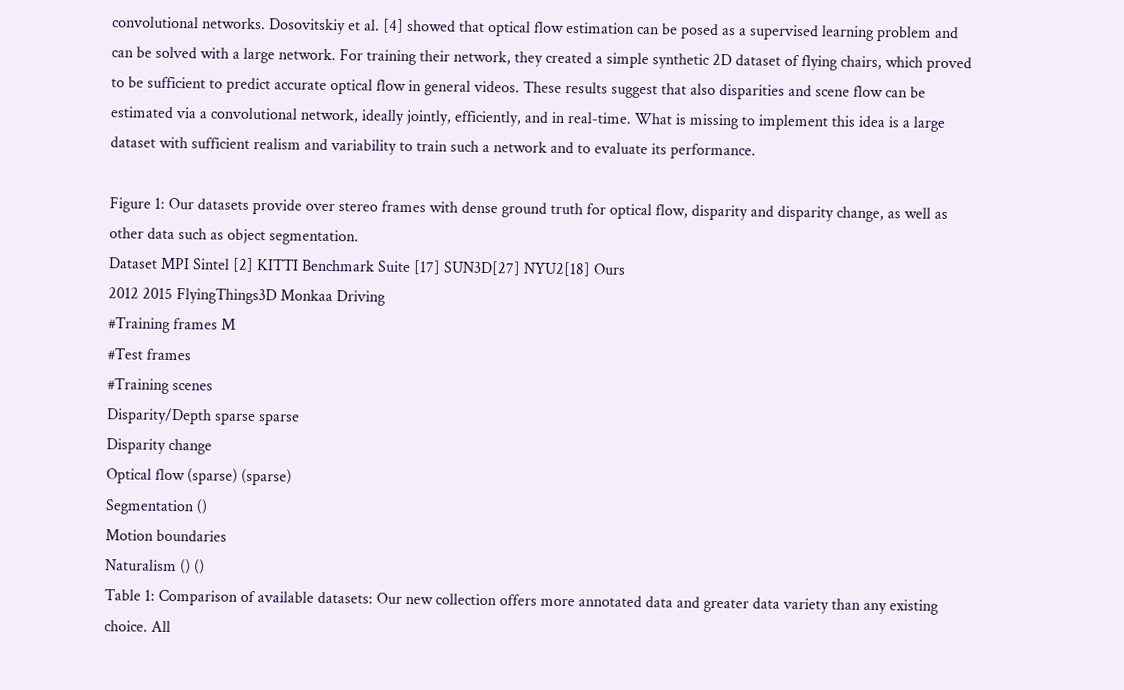convolutional networks. Dosovitskiy et al. [4] showed that optical flow estimation can be posed as a supervised learning problem and can be solved with a large network. For training their network, they created a simple synthetic 2D dataset of flying chairs, which proved to be sufficient to predict accurate optical flow in general videos. These results suggest that also disparities and scene flow can be estimated via a convolutional network, ideally jointly, efficiently, and in real-time. What is missing to implement this idea is a large dataset with sufficient realism and variability to train such a network and to evaluate its performance.

Figure 1: Our datasets provide over stereo frames with dense ground truth for optical flow, disparity and disparity change, as well as other data such as object segmentation.
Dataset MPI Sintel [2] KITTI Benchmark Suite [17] SUN3D[27] NYU2[18] Ours
2012 2015 FlyingThings3D Monkaa Driving
#Training frames M
#Test frames
#Training scenes
Disparity/Depth sparse sparse
Disparity change
Optical flow (sparse) (sparse)
Segmentation ()
Motion boundaries
Naturalism () ()
Table 1: Comparison of available datasets: Our new collection offers more annotated data and greater data variety than any existing choice. All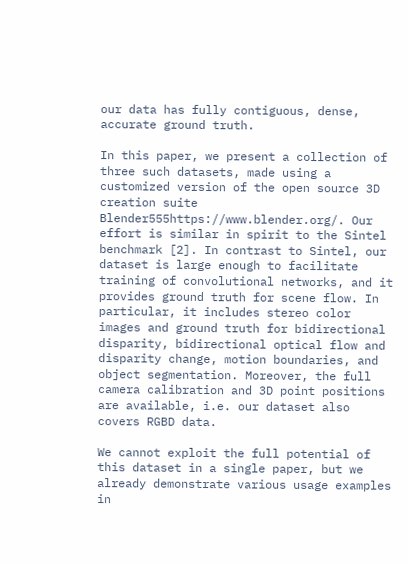our data has fully contiguous, dense, accurate ground truth.

In this paper, we present a collection of three such datasets, made using a customized version of the open source 3D creation suite Blender555https://www.blender.org/. Our effort is similar in spirit to the Sintel benchmark [2]. In contrast to Sintel, our dataset is large enough to facilitate training of convolutional networks, and it provides ground truth for scene flow. In particular, it includes stereo color images and ground truth for bidirectional disparity, bidirectional optical flow and disparity change, motion boundaries, and object segmentation. Moreover, the full camera calibration and 3D point positions are available, i.e. our dataset also covers RGBD data.

We cannot exploit the full potential of this dataset in a single paper, but we already demonstrate various usage examples in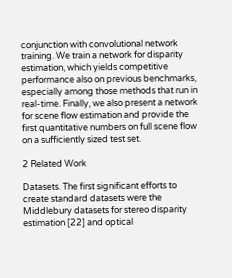conjunction with convolutional network training. We train a network for disparity estimation, which yields competitive performance also on previous benchmarks, especially among those methods that run in real-time. Finally, we also present a network for scene flow estimation and provide the first quantitative numbers on full scene flow on a sufficiently sized test set.

2 Related Work

Datasets. The first significant efforts to create standard datasets were the Middlebury datasets for stereo disparity estimation [22] and optical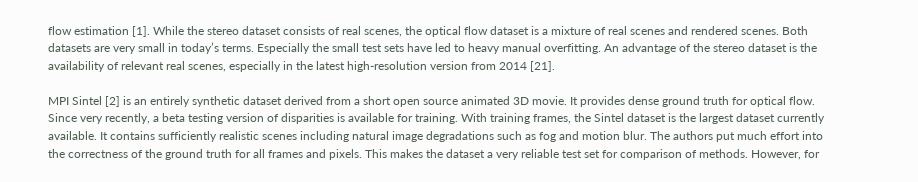flow estimation [1]. While the stereo dataset consists of real scenes, the optical flow dataset is a mixture of real scenes and rendered scenes. Both datasets are very small in today’s terms. Especially the small test sets have led to heavy manual overfitting. An advantage of the stereo dataset is the availability of relevant real scenes, especially in the latest high-resolution version from 2014 [21].

MPI Sintel [2] is an entirely synthetic dataset derived from a short open source animated 3D movie. It provides dense ground truth for optical flow. Since very recently, a beta testing version of disparities is available for training. With training frames, the Sintel dataset is the largest dataset currently available. It contains sufficiently realistic scenes including natural image degradations such as fog and motion blur. The authors put much effort into the correctness of the ground truth for all frames and pixels. This makes the dataset a very reliable test set for comparison of methods. However, for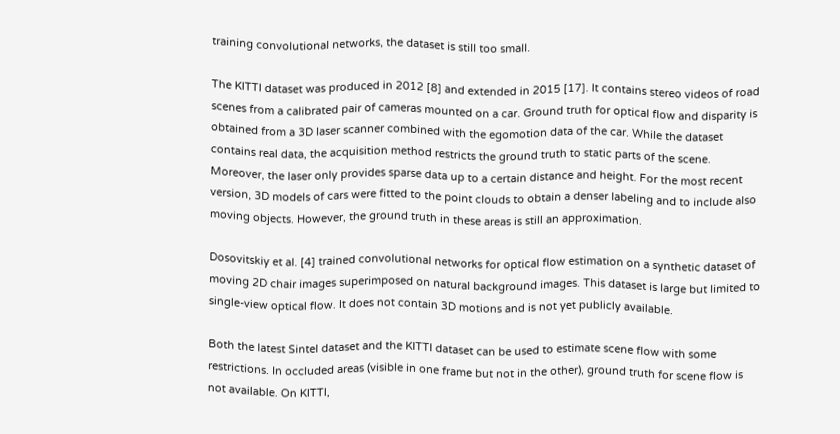training convolutional networks, the dataset is still too small.

The KITTI dataset was produced in 2012 [8] and extended in 2015 [17]. It contains stereo videos of road scenes from a calibrated pair of cameras mounted on a car. Ground truth for optical flow and disparity is obtained from a 3D laser scanner combined with the egomotion data of the car. While the dataset contains real data, the acquisition method restricts the ground truth to static parts of the scene. Moreover, the laser only provides sparse data up to a certain distance and height. For the most recent version, 3D models of cars were fitted to the point clouds to obtain a denser labeling and to include also moving objects. However, the ground truth in these areas is still an approximation.

Dosovitskiy et al. [4] trained convolutional networks for optical flow estimation on a synthetic dataset of moving 2D chair images superimposed on natural background images. This dataset is large but limited to single-view optical flow. It does not contain 3D motions and is not yet publicly available.

Both the latest Sintel dataset and the KITTI dataset can be used to estimate scene flow with some restrictions. In occluded areas (visible in one frame but not in the other), ground truth for scene flow is not available. On KITTI,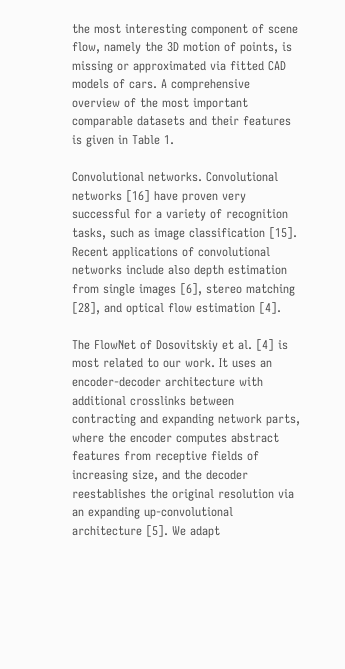the most interesting component of scene flow, namely the 3D motion of points, is missing or approximated via fitted CAD models of cars. A comprehensive overview of the most important comparable datasets and their features is given in Table 1.

Convolutional networks. Convolutional networks [16] have proven very successful for a variety of recognition tasks, such as image classification [15]. Recent applications of convolutional networks include also depth estimation from single images [6], stereo matching [28], and optical flow estimation [4].

The FlowNet of Dosovitskiy et al. [4] is most related to our work. It uses an encoder-decoder architecture with additional crosslinks between contracting and expanding network parts, where the encoder computes abstract features from receptive fields of increasing size, and the decoder reestablishes the original resolution via an expanding up-convolutional architecture [5]. We adapt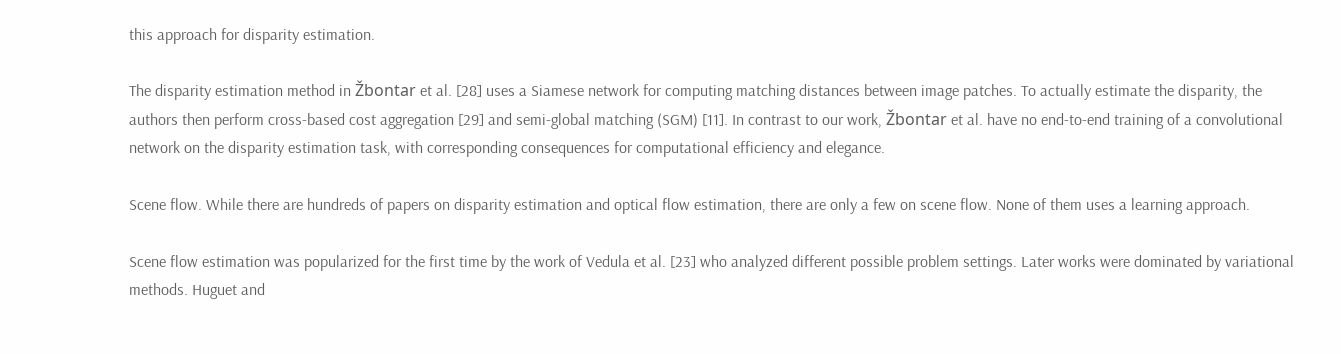this approach for disparity estimation.

The disparity estimation method in Žbontar et al. [28] uses a Siamese network for computing matching distances between image patches. To actually estimate the disparity, the authors then perform cross-based cost aggregation [29] and semi-global matching (SGM) [11]. In contrast to our work, Žbontar et al. have no end-to-end training of a convolutional network on the disparity estimation task, with corresponding consequences for computational efficiency and elegance.

Scene flow. While there are hundreds of papers on disparity estimation and optical flow estimation, there are only a few on scene flow. None of them uses a learning approach.

Scene flow estimation was popularized for the first time by the work of Vedula et al. [23] who analyzed different possible problem settings. Later works were dominated by variational methods. Huguet and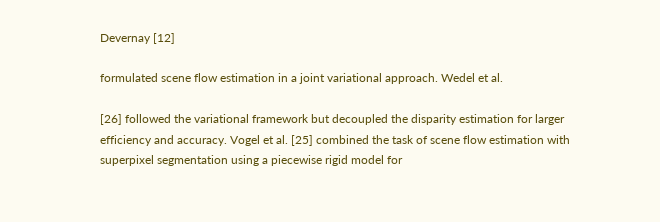Devernay [12]

formulated scene flow estimation in a joint variational approach. Wedel et al.

[26] followed the variational framework but decoupled the disparity estimation for larger efficiency and accuracy. Vogel et al. [25] combined the task of scene flow estimation with superpixel segmentation using a piecewise rigid model for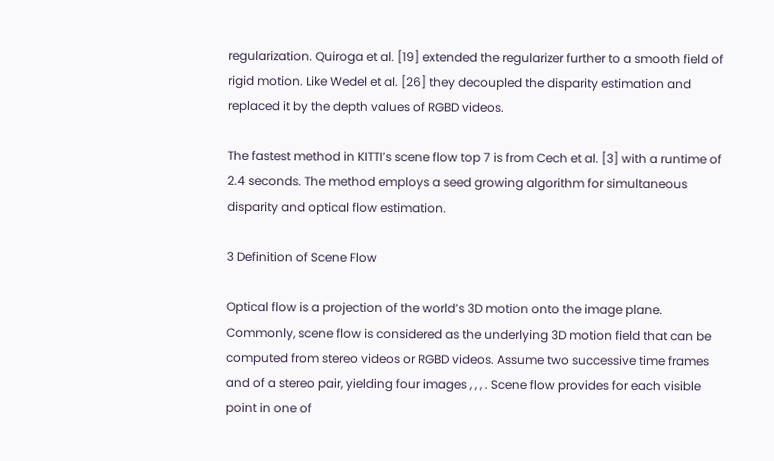regularization. Quiroga et al. [19] extended the regularizer further to a smooth field of rigid motion. Like Wedel et al. [26] they decoupled the disparity estimation and replaced it by the depth values of RGBD videos.

The fastest method in KITTI’s scene flow top 7 is from Cech et al. [3] with a runtime of 2.4 seconds. The method employs a seed growing algorithm for simultaneous disparity and optical flow estimation.

3 Definition of Scene Flow

Optical flow is a projection of the world’s 3D motion onto the image plane. Commonly, scene flow is considered as the underlying 3D motion field that can be computed from stereo videos or RGBD videos. Assume two successive time frames and of a stereo pair, yielding four images , , , . Scene flow provides for each visible point in one of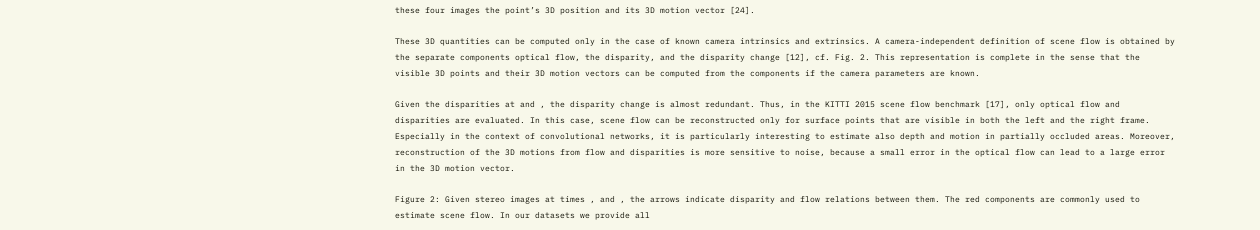these four images the point’s 3D position and its 3D motion vector [24].

These 3D quantities can be computed only in the case of known camera intrinsics and extrinsics. A camera-independent definition of scene flow is obtained by the separate components optical flow, the disparity, and the disparity change [12], cf. Fig. 2. This representation is complete in the sense that the visible 3D points and their 3D motion vectors can be computed from the components if the camera parameters are known.

Given the disparities at and , the disparity change is almost redundant. Thus, in the KITTI 2015 scene flow benchmark [17], only optical flow and disparities are evaluated. In this case, scene flow can be reconstructed only for surface points that are visible in both the left and the right frame. Especially in the context of convolutional networks, it is particularly interesting to estimate also depth and motion in partially occluded areas. Moreover, reconstruction of the 3D motions from flow and disparities is more sensitive to noise, because a small error in the optical flow can lead to a large error in the 3D motion vector.

Figure 2: Given stereo images at times , and , the arrows indicate disparity and flow relations between them. The red components are commonly used to estimate scene flow. In our datasets we provide all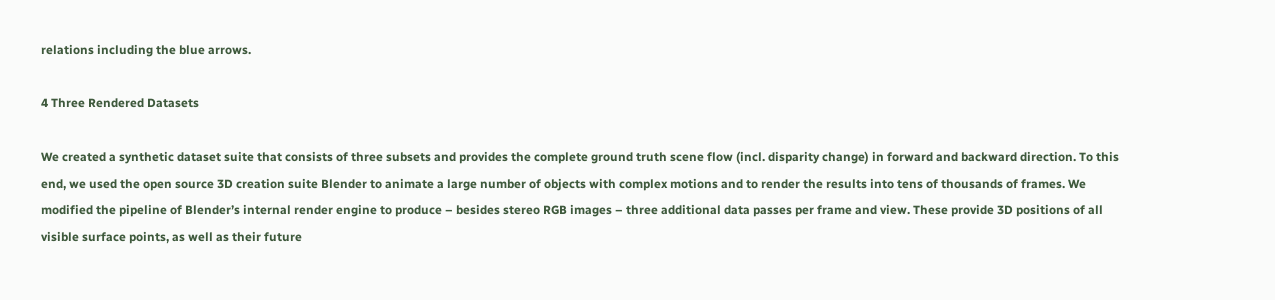relations including the blue arrows.

4 Three Rendered Datasets

We created a synthetic dataset suite that consists of three subsets and provides the complete ground truth scene flow (incl. disparity change) in forward and backward direction. To this end, we used the open source 3D creation suite Blender to animate a large number of objects with complex motions and to render the results into tens of thousands of frames. We modified the pipeline of Blender’s internal render engine to produce – besides stereo RGB images – three additional data passes per frame and view. These provide 3D positions of all visible surface points, as well as their future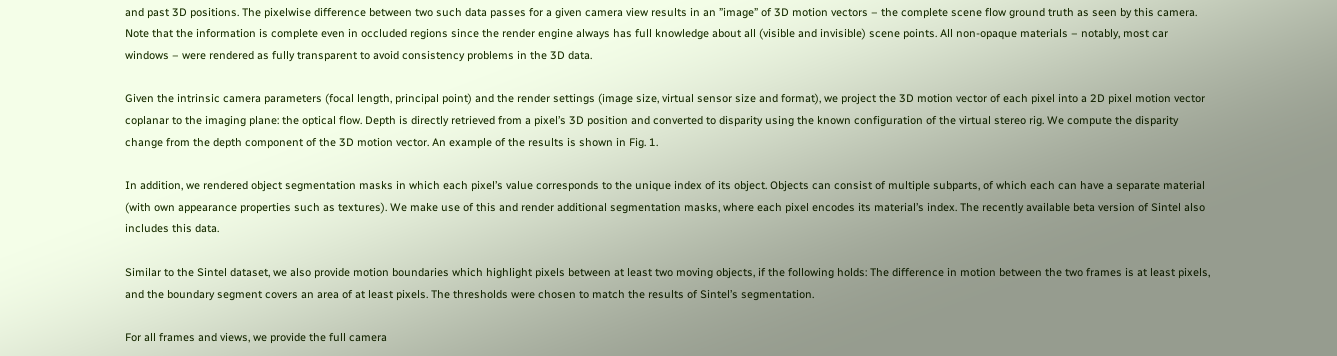and past 3D positions. The pixelwise difference between two such data passes for a given camera view results in an ”image” of 3D motion vectors – the complete scene flow ground truth as seen by this camera. Note that the information is complete even in occluded regions since the render engine always has full knowledge about all (visible and invisible) scene points. All non-opaque materials – notably, most car windows – were rendered as fully transparent to avoid consistency problems in the 3D data.

Given the intrinsic camera parameters (focal length, principal point) and the render settings (image size, virtual sensor size and format), we project the 3D motion vector of each pixel into a 2D pixel motion vector coplanar to the imaging plane: the optical flow. Depth is directly retrieved from a pixel’s 3D position and converted to disparity using the known configuration of the virtual stereo rig. We compute the disparity change from the depth component of the 3D motion vector. An example of the results is shown in Fig. 1.

In addition, we rendered object segmentation masks in which each pixel’s value corresponds to the unique index of its object. Objects can consist of multiple subparts, of which each can have a separate material (with own appearance properties such as textures). We make use of this and render additional segmentation masks, where each pixel encodes its material’s index. The recently available beta version of Sintel also includes this data.

Similar to the Sintel dataset, we also provide motion boundaries which highlight pixels between at least two moving objects, if the following holds: The difference in motion between the two frames is at least pixels, and the boundary segment covers an area of at least pixels. The thresholds were chosen to match the results of Sintel’s segmentation.

For all frames and views, we provide the full camera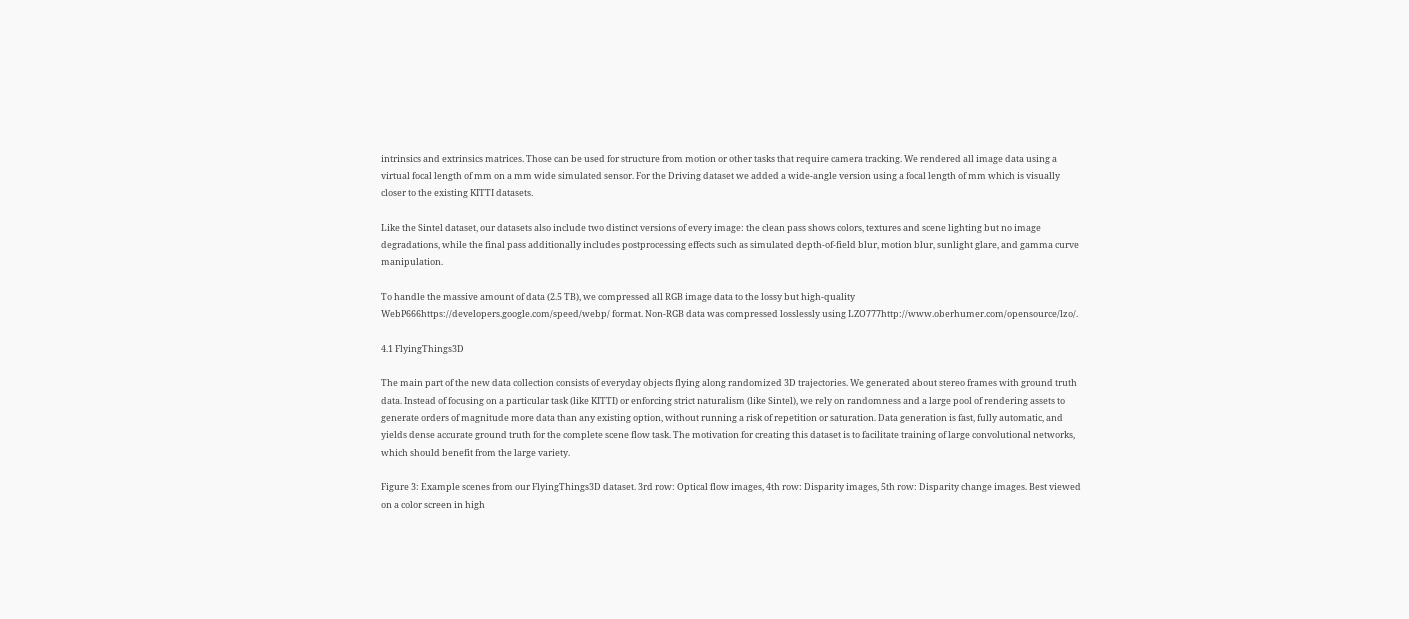intrinsics and extrinsics matrices. Those can be used for structure from motion or other tasks that require camera tracking. We rendered all image data using a virtual focal length of mm on a mm wide simulated sensor. For the Driving dataset we added a wide-angle version using a focal length of mm which is visually closer to the existing KITTI datasets.

Like the Sintel dataset, our datasets also include two distinct versions of every image: the clean pass shows colors, textures and scene lighting but no image degradations, while the final pass additionally includes postprocessing effects such as simulated depth-of-field blur, motion blur, sunlight glare, and gamma curve manipulation.

To handle the massive amount of data (2.5 TB), we compressed all RGB image data to the lossy but high-quality WebP666https://developers.google.com/speed/webp/ format. Non-RGB data was compressed losslessly using LZO777http://www.oberhumer.com/opensource/lzo/.

4.1 FlyingThings3D

The main part of the new data collection consists of everyday objects flying along randomized 3D trajectories. We generated about stereo frames with ground truth data. Instead of focusing on a particular task (like KITTI) or enforcing strict naturalism (like Sintel), we rely on randomness and a large pool of rendering assets to generate orders of magnitude more data than any existing option, without running a risk of repetition or saturation. Data generation is fast, fully automatic, and yields dense accurate ground truth for the complete scene flow task. The motivation for creating this dataset is to facilitate training of large convolutional networks, which should benefit from the large variety.

Figure 3: Example scenes from our FlyingThings3D dataset. 3rd row: Optical flow images, 4th row: Disparity images, 5th row: Disparity change images. Best viewed on a color screen in high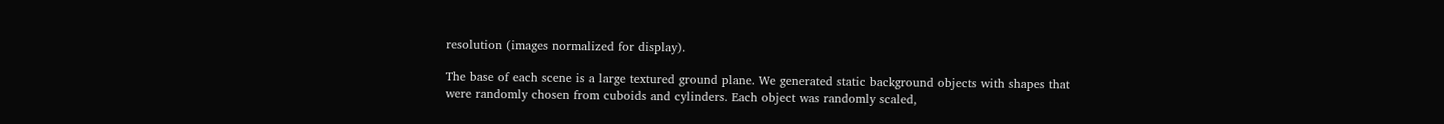resolution (images normalized for display).

The base of each scene is a large textured ground plane. We generated static background objects with shapes that were randomly chosen from cuboids and cylinders. Each object was randomly scaled,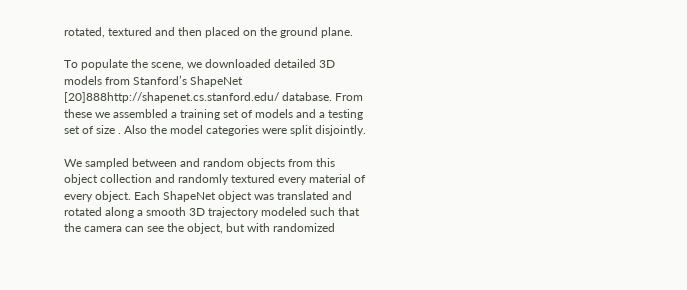rotated, textured and then placed on the ground plane.

To populate the scene, we downloaded detailed 3D models from Stanford’s ShapeNet [20]888http://shapenet.cs.stanford.edu/ database. From these we assembled a training set of models and a testing set of size . Also the model categories were split disjointly.

We sampled between and random objects from this object collection and randomly textured every material of every object. Each ShapeNet object was translated and rotated along a smooth 3D trajectory modeled such that the camera can see the object, but with randomized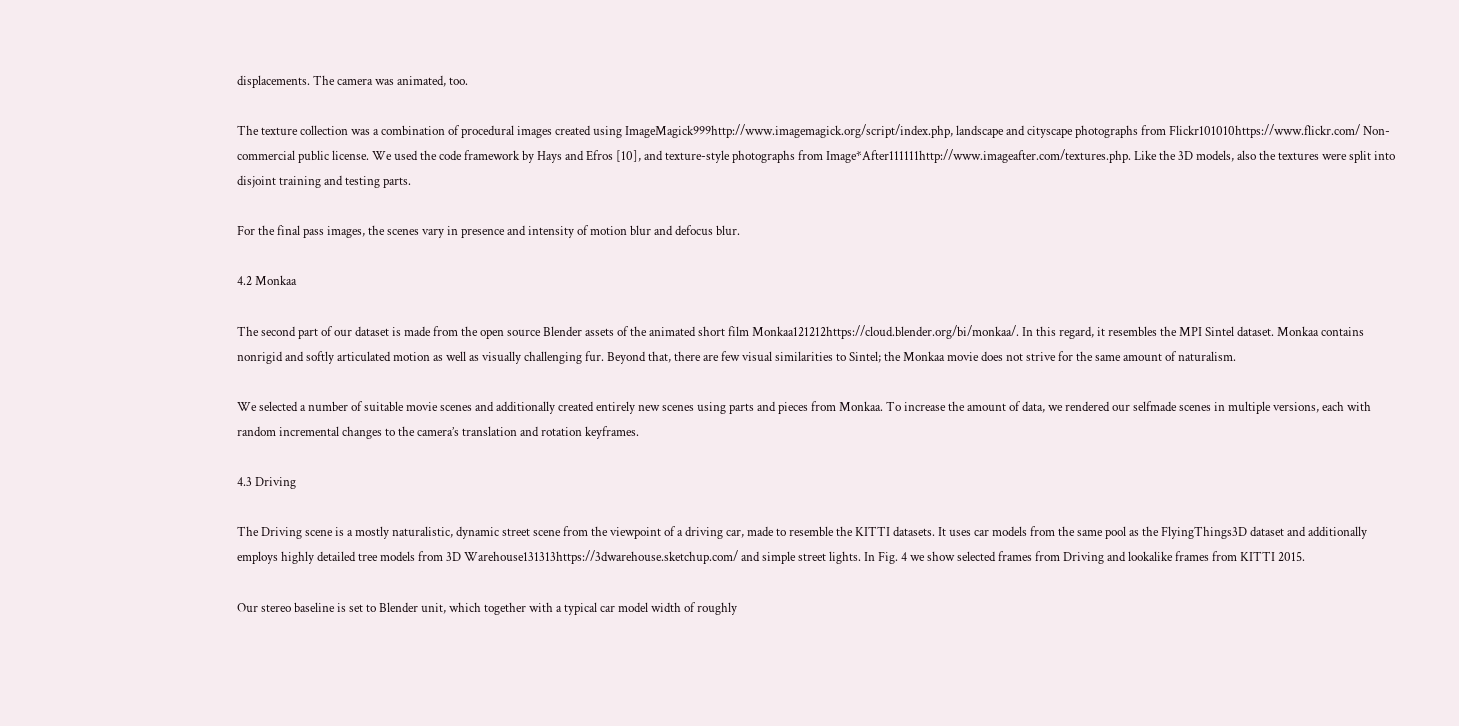displacements. The camera was animated, too.

The texture collection was a combination of procedural images created using ImageMagick999http://www.imagemagick.org/script/index.php, landscape and cityscape photographs from Flickr101010https://www.flickr.com/ Non-commercial public license. We used the code framework by Hays and Efros [10], and texture-style photographs from Image*After111111http://www.imageafter.com/textures.php. Like the 3D models, also the textures were split into disjoint training and testing parts.

For the final pass images, the scenes vary in presence and intensity of motion blur and defocus blur.

4.2 Monkaa

The second part of our dataset is made from the open source Blender assets of the animated short film Monkaa121212https://cloud.blender.org/bi/monkaa/. In this regard, it resembles the MPI Sintel dataset. Monkaa contains nonrigid and softly articulated motion as well as visually challenging fur. Beyond that, there are few visual similarities to Sintel; the Monkaa movie does not strive for the same amount of naturalism.

We selected a number of suitable movie scenes and additionally created entirely new scenes using parts and pieces from Monkaa. To increase the amount of data, we rendered our selfmade scenes in multiple versions, each with random incremental changes to the camera’s translation and rotation keyframes.

4.3 Driving

The Driving scene is a mostly naturalistic, dynamic street scene from the viewpoint of a driving car, made to resemble the KITTI datasets. It uses car models from the same pool as the FlyingThings3D dataset and additionally employs highly detailed tree models from 3D Warehouse131313https://3dwarehouse.sketchup.com/ and simple street lights. In Fig. 4 we show selected frames from Driving and lookalike frames from KITTI 2015.

Our stereo baseline is set to Blender unit, which together with a typical car model width of roughly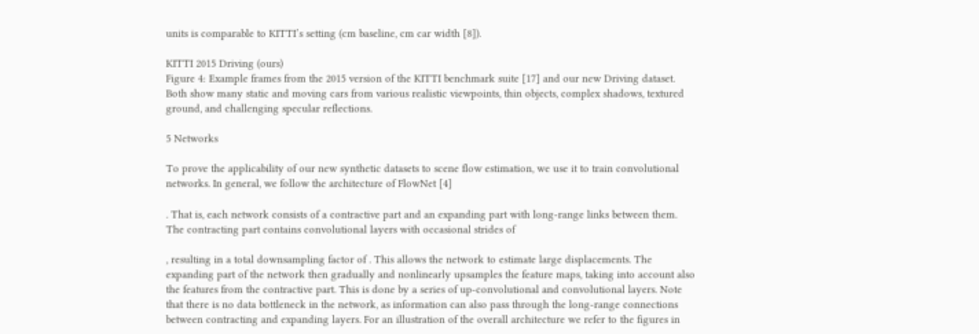units is comparable to KITTI’s setting (cm baseline, cm car width [8]).

KITTI 2015 Driving (ours)
Figure 4: Example frames from the 2015 version of the KITTI benchmark suite [17] and our new Driving dataset. Both show many static and moving cars from various realistic viewpoints, thin objects, complex shadows, textured ground, and challenging specular reflections.

5 Networks

To prove the applicability of our new synthetic datasets to scene flow estimation, we use it to train convolutional networks. In general, we follow the architecture of FlowNet [4]

. That is, each network consists of a contractive part and an expanding part with long-range links between them. The contracting part contains convolutional layers with occasional strides of

, resulting in a total downsampling factor of . This allows the network to estimate large displacements. The expanding part of the network then gradually and nonlinearly upsamples the feature maps, taking into account also the features from the contractive part. This is done by a series of up-convolutional and convolutional layers. Note that there is no data bottleneck in the network, as information can also pass through the long-range connections between contracting and expanding layers. For an illustration of the overall architecture we refer to the figures in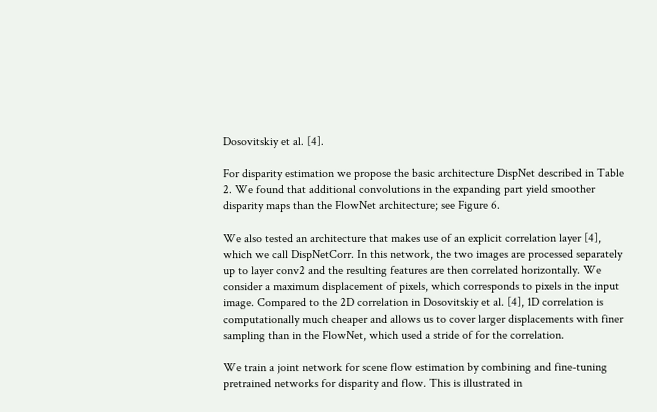Dosovitskiy et al. [4].

For disparity estimation we propose the basic architecture DispNet described in Table 2. We found that additional convolutions in the expanding part yield smoother disparity maps than the FlowNet architecture; see Figure 6.

We also tested an architecture that makes use of an explicit correlation layer [4], which we call DispNetCorr. In this network, the two images are processed separately up to layer conv2 and the resulting features are then correlated horizontally. We consider a maximum displacement of pixels, which corresponds to pixels in the input image. Compared to the 2D correlation in Dosovitskiy et al. [4], 1D correlation is computationally much cheaper and allows us to cover larger displacements with finer sampling than in the FlowNet, which used a stride of for the correlation.

We train a joint network for scene flow estimation by combining and fine-tuning pretrained networks for disparity and flow. This is illustrated in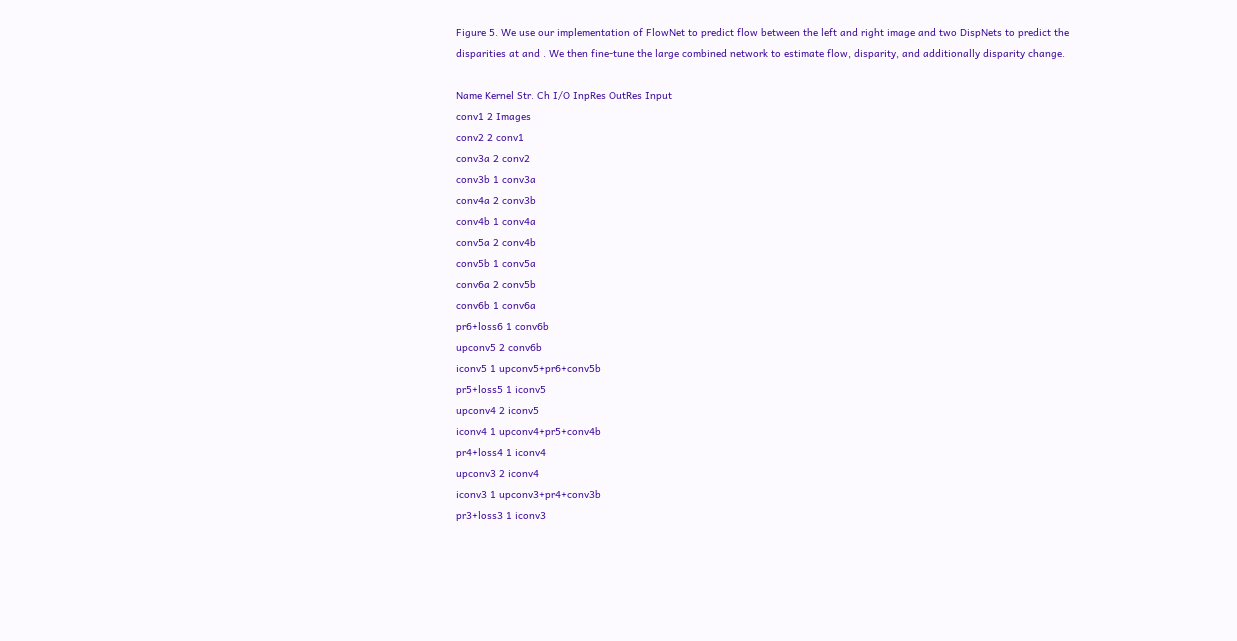Figure 5. We use our implementation of FlowNet to predict flow between the left and right image and two DispNets to predict the disparities at and . We then fine-tune the large combined network to estimate flow, disparity, and additionally disparity change.

Name Kernel Str. Ch I/O InpRes OutRes Input
conv1 2 Images
conv2 2 conv1
conv3a 2 conv2
conv3b 1 conv3a
conv4a 2 conv3b
conv4b 1 conv4a
conv5a 2 conv4b
conv5b 1 conv5a
conv6a 2 conv5b
conv6b 1 conv6a
pr6+loss6 1 conv6b
upconv5 2 conv6b
iconv5 1 upconv5+pr6+conv5b
pr5+loss5 1 iconv5
upconv4 2 iconv5
iconv4 1 upconv4+pr5+conv4b
pr4+loss4 1 iconv4
upconv3 2 iconv4
iconv3 1 upconv3+pr4+conv3b
pr3+loss3 1 iconv3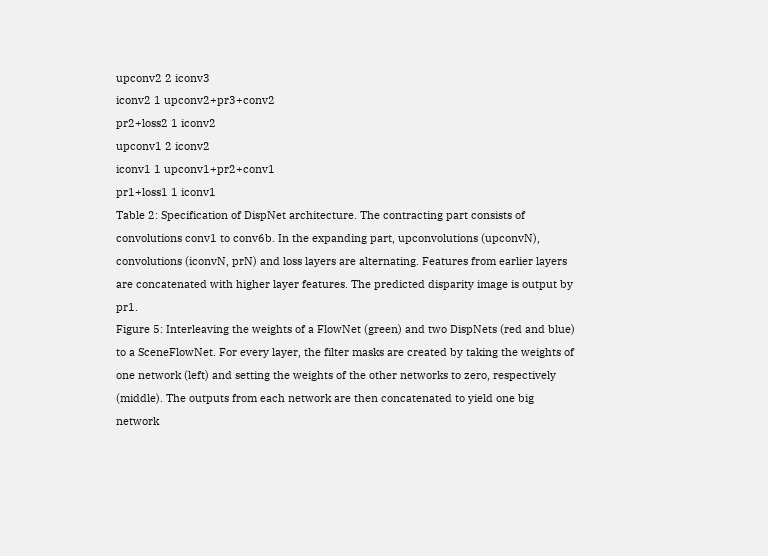upconv2 2 iconv3
iconv2 1 upconv2+pr3+conv2
pr2+loss2 1 iconv2
upconv1 2 iconv2
iconv1 1 upconv1+pr2+conv1
pr1+loss1 1 iconv1
Table 2: Specification of DispNet architecture. The contracting part consists of convolutions conv1 to conv6b. In the expanding part, upconvolutions (upconvN), convolutions (iconvN, prN) and loss layers are alternating. Features from earlier layers are concatenated with higher layer features. The predicted disparity image is output by pr1.
Figure 5: Interleaving the weights of a FlowNet (green) and two DispNets (red and blue) to a SceneFlowNet. For every layer, the filter masks are created by taking the weights of one network (left) and setting the weights of the other networks to zero, respectively (middle). The outputs from each network are then concatenated to yield one big network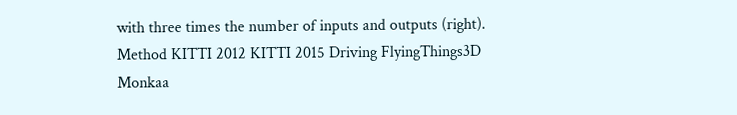with three times the number of inputs and outputs (right).
Method KITTI 2012 KITTI 2015 Driving FlyingThings3D Monkaa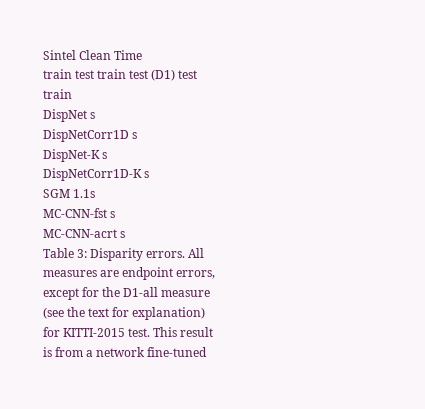Sintel Clean Time
train test train test (D1) test train
DispNet s
DispNetCorr1D s
DispNet-K s
DispNetCorr1D-K s
SGM 1.1s
MC-CNN-fst s
MC-CNN-acrt s
Table 3: Disparity errors. All measures are endpoint errors, except for the D1-all measure (see the text for explanation) for KITTI-2015 test. This result is from a network fine-tuned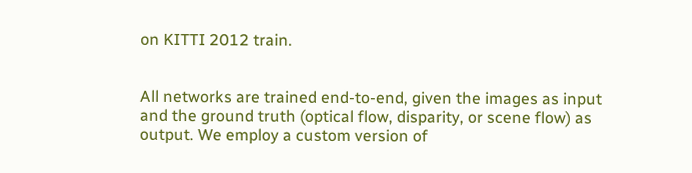on KITTI 2012 train.


All networks are trained end-to-end, given the images as input and the ground truth (optical flow, disparity, or scene flow) as output. We employ a custom version of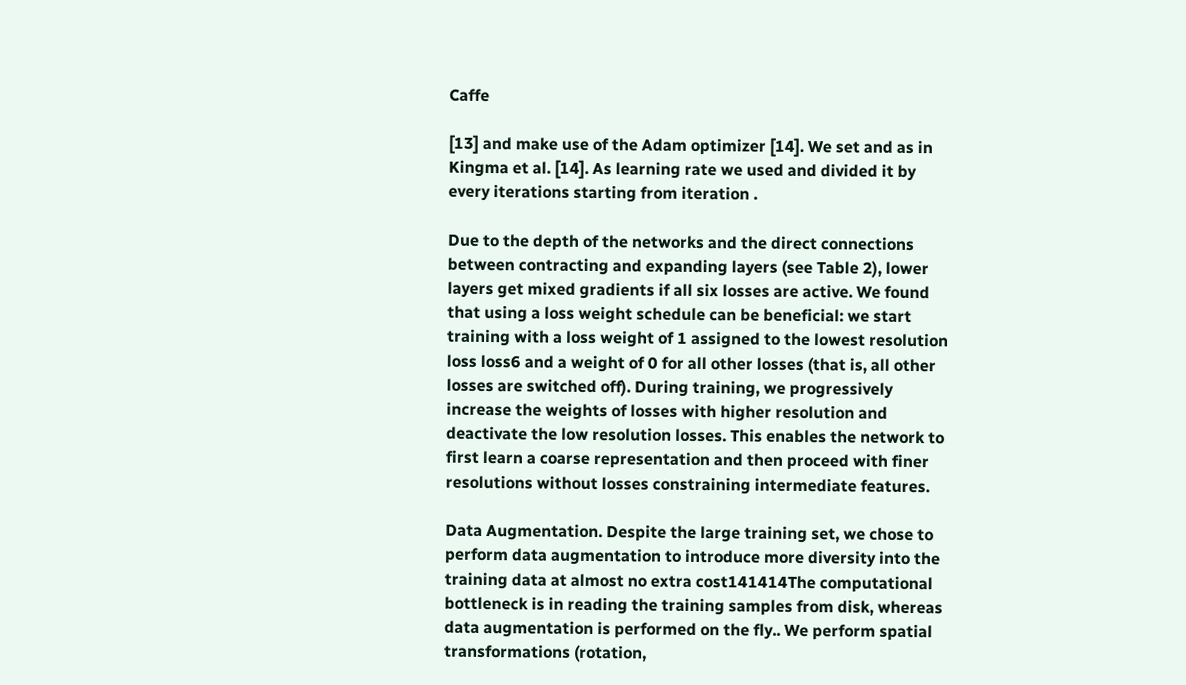Caffe

[13] and make use of the Adam optimizer [14]. We set and as in Kingma et al. [14]. As learning rate we used and divided it by every iterations starting from iteration .

Due to the depth of the networks and the direct connections between contracting and expanding layers (see Table 2), lower layers get mixed gradients if all six losses are active. We found that using a loss weight schedule can be beneficial: we start training with a loss weight of 1 assigned to the lowest resolution loss loss6 and a weight of 0 for all other losses (that is, all other losses are switched off). During training, we progressively increase the weights of losses with higher resolution and deactivate the low resolution losses. This enables the network to first learn a coarse representation and then proceed with finer resolutions without losses constraining intermediate features.

Data Augmentation. Despite the large training set, we chose to perform data augmentation to introduce more diversity into the training data at almost no extra cost141414The computational bottleneck is in reading the training samples from disk, whereas data augmentation is performed on the fly.. We perform spatial transformations (rotation,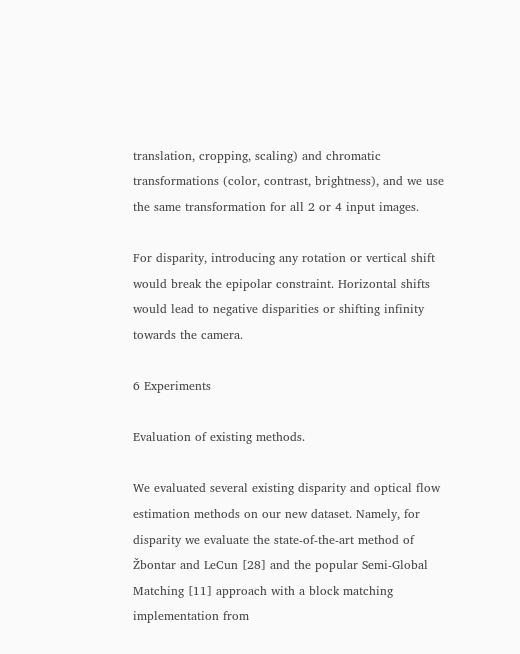translation, cropping, scaling) and chromatic transformations (color, contrast, brightness), and we use the same transformation for all 2 or 4 input images.

For disparity, introducing any rotation or vertical shift would break the epipolar constraint. Horizontal shifts would lead to negative disparities or shifting infinity towards the camera.

6 Experiments

Evaluation of existing methods.

We evaluated several existing disparity and optical flow estimation methods on our new dataset. Namely, for disparity we evaluate the state-of-the-art method of Žbontar and LeCun [28] and the popular Semi-Global Matching [11] approach with a block matching implementation from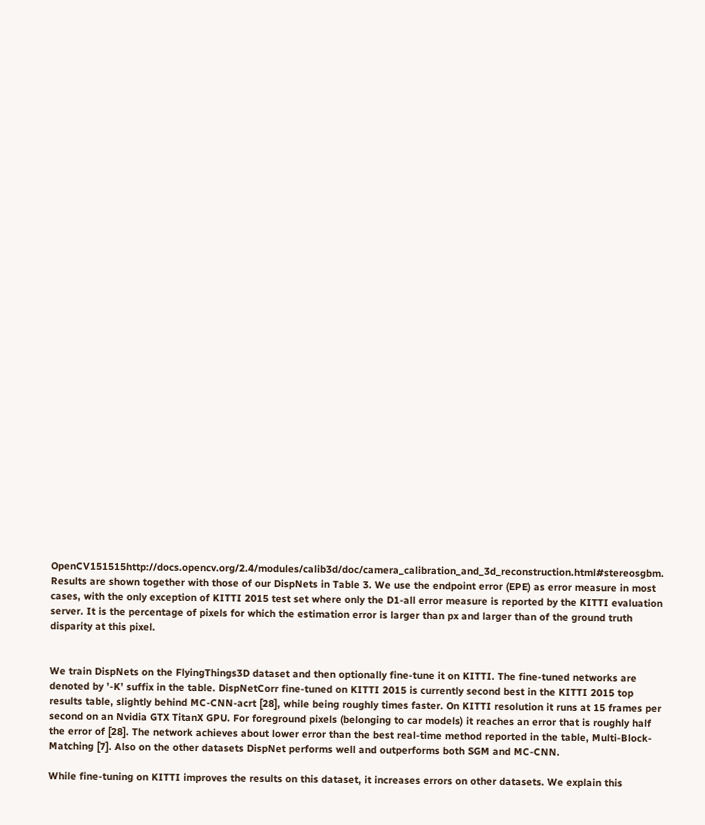OpenCV151515http://docs.opencv.org/2.4/modules/calib3d/doc/camera_calibration_and_3d_reconstruction.html#stereosgbm. Results are shown together with those of our DispNets in Table 3. We use the endpoint error (EPE) as error measure in most cases, with the only exception of KITTI 2015 test set where only the D1-all error measure is reported by the KITTI evaluation server. It is the percentage of pixels for which the estimation error is larger than px and larger than of the ground truth disparity at this pixel.


We train DispNets on the FlyingThings3D dataset and then optionally fine-tune it on KITTI. The fine-tuned networks are denoted by ’-K’ suffix in the table. DispNetCorr fine-tuned on KITTI 2015 is currently second best in the KITTI 2015 top results table, slightly behind MC-CNN-acrt [28], while being roughly times faster. On KITTI resolution it runs at 15 frames per second on an Nvidia GTX TitanX GPU. For foreground pixels (belonging to car models) it reaches an error that is roughly half the error of [28]. The network achieves about lower error than the best real-time method reported in the table, Multi-Block-Matching [7]. Also on the other datasets DispNet performs well and outperforms both SGM and MC-CNN.

While fine-tuning on KITTI improves the results on this dataset, it increases errors on other datasets. We explain this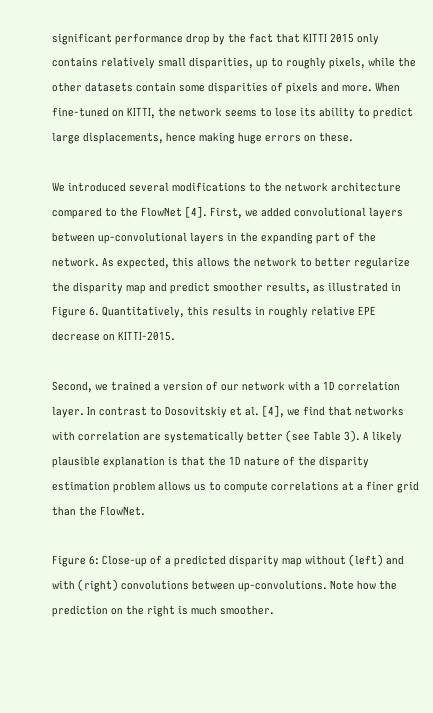significant performance drop by the fact that KITTI 2015 only contains relatively small disparities, up to roughly pixels, while the other datasets contain some disparities of pixels and more. When fine-tuned on KITTI, the network seems to lose its ability to predict large displacements, hence making huge errors on these.

We introduced several modifications to the network architecture compared to the FlowNet [4]. First, we added convolutional layers between up-convolutional layers in the expanding part of the network. As expected, this allows the network to better regularize the disparity map and predict smoother results, as illustrated in Figure 6. Quantitatively, this results in roughly relative EPE decrease on KITTI-2015.

Second, we trained a version of our network with a 1D correlation layer. In contrast to Dosovitskiy et al. [4], we find that networks with correlation are systematically better (see Table 3). A likely plausible explanation is that the 1D nature of the disparity estimation problem allows us to compute correlations at a finer grid than the FlowNet.

Figure 6: Close-up of a predicted disparity map without (left) and with (right) convolutions between up-convolutions. Note how the prediction on the right is much smoother.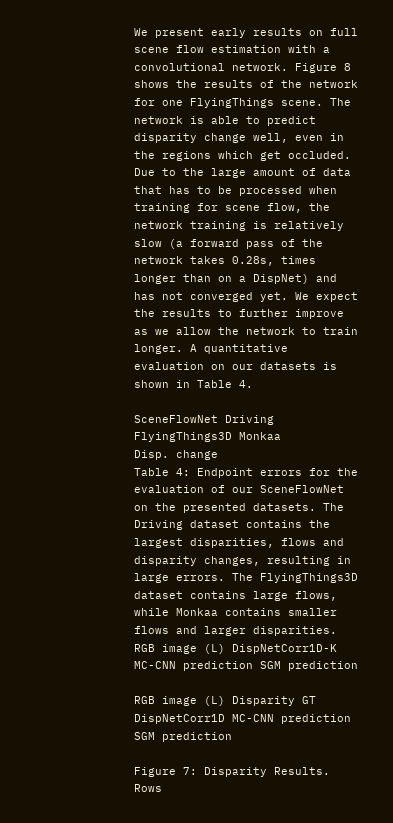We present early results on full scene flow estimation with a convolutional network. Figure 8 shows the results of the network for one FlyingThings scene. The network is able to predict disparity change well, even in the regions which get occluded. Due to the large amount of data that has to be processed when training for scene flow, the network training is relatively slow (a forward pass of the network takes 0.28s, times longer than on a DispNet) and has not converged yet. We expect the results to further improve as we allow the network to train longer. A quantitative evaluation on our datasets is shown in Table 4.

SceneFlowNet Driving FlyingThings3D Monkaa
Disp. change
Table 4: Endpoint errors for the evaluation of our SceneFlowNet on the presented datasets. The Driving dataset contains the largest disparities, flows and disparity changes, resulting in large errors. The FlyingThings3D dataset contains large flows, while Monkaa contains smaller flows and larger disparities.
RGB image (L) DispNetCorr1D-K MC-CNN prediction SGM prediction

RGB image (L) Disparity GT DispNetCorr1D MC-CNN prediction SGM prediction

Figure 7: Disparity Results. Rows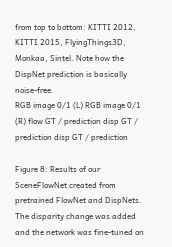from top to bottom: KITTI 2012, KITTI 2015, FlyingThings3D, Monkaa, Sintel. Note how the DispNet prediction is basically noise-free.
RGB image 0/1 (L) RGB image 0/1 (R) flow GT / prediction disp GT / prediction disp GT / prediction

Figure 8: Results of our SceneFlowNet created from pretrained FlowNet and DispNets. The disparity change was added and the network was fine-tuned on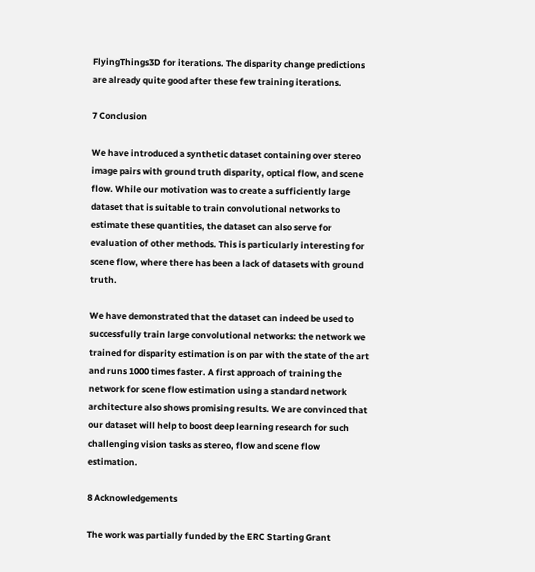FlyingThings3D for iterations. The disparity change predictions are already quite good after these few training iterations.

7 Conclusion

We have introduced a synthetic dataset containing over stereo image pairs with ground truth disparity, optical flow, and scene flow. While our motivation was to create a sufficiently large dataset that is suitable to train convolutional networks to estimate these quantities, the dataset can also serve for evaluation of other methods. This is particularly interesting for scene flow, where there has been a lack of datasets with ground truth.

We have demonstrated that the dataset can indeed be used to successfully train large convolutional networks: the network we trained for disparity estimation is on par with the state of the art and runs 1000 times faster. A first approach of training the network for scene flow estimation using a standard network architecture also shows promising results. We are convinced that our dataset will help to boost deep learning research for such challenging vision tasks as stereo, flow and scene flow estimation.

8 Acknowledgements

The work was partially funded by the ERC Starting Grant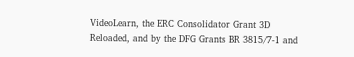VideoLearn, the ERC Consolidator Grant 3D Reloaded, and by the DFG Grants BR 3815/7-1 and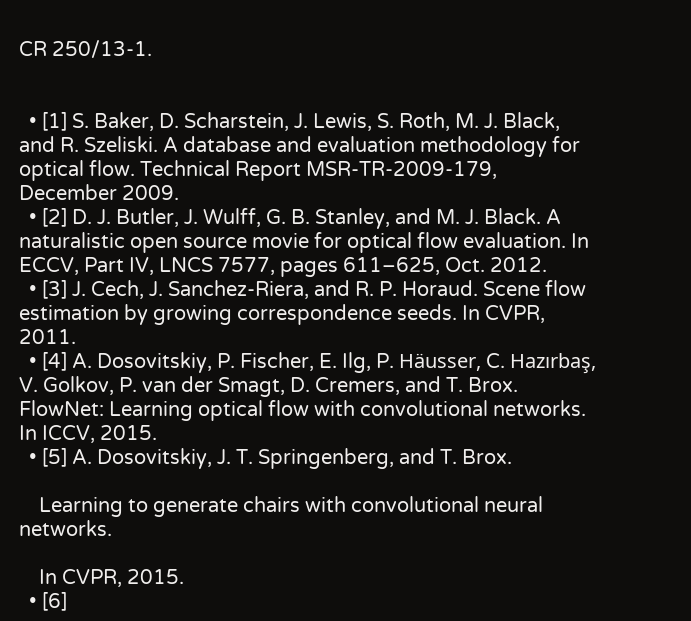CR 250/13-1.


  • [1] S. Baker, D. Scharstein, J. Lewis, S. Roth, M. J. Black, and R. Szeliski. A database and evaluation methodology for optical flow. Technical Report MSR-TR-2009-179, December 2009.
  • [2] D. J. Butler, J. Wulff, G. B. Stanley, and M. J. Black. A naturalistic open source movie for optical flow evaluation. In ECCV, Part IV, LNCS 7577, pages 611–625, Oct. 2012.
  • [3] J. Cech, J. Sanchez-Riera, and R. P. Horaud. Scene flow estimation by growing correspondence seeds. In CVPR, 2011.
  • [4] A. Dosovitskiy, P. Fischer, E. Ilg, P. Häusser, C. Hazırbaş, V. Golkov, P. van der Smagt, D. Cremers, and T. Brox. FlowNet: Learning optical flow with convolutional networks. In ICCV, 2015.
  • [5] A. Dosovitskiy, J. T. Springenberg, and T. Brox.

    Learning to generate chairs with convolutional neural networks.

    In CVPR, 2015.
  • [6]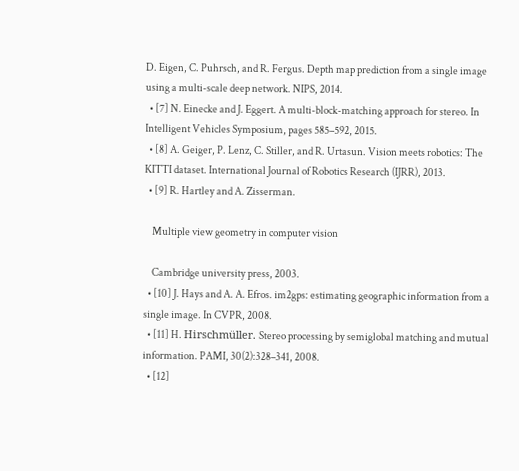D. Eigen, C. Puhrsch, and R. Fergus. Depth map prediction from a single image using a multi-scale deep network. NIPS, 2014.
  • [7] N. Einecke and J. Eggert. A multi-block-matching approach for stereo. In Intelligent Vehicles Symposium, pages 585–592, 2015.
  • [8] A. Geiger, P. Lenz, C. Stiller, and R. Urtasun. Vision meets robotics: The KITTI dataset. International Journal of Robotics Research (IJRR), 2013.
  • [9] R. Hartley and A. Zisserman.

    Multiple view geometry in computer vision

    Cambridge university press, 2003.
  • [10] J. Hays and A. A. Efros. im2gps: estimating geographic information from a single image. In CVPR, 2008.
  • [11] H. Hirschmüller. Stereo processing by semiglobal matching and mutual information. PAMI, 30(2):328–341, 2008.
  • [12]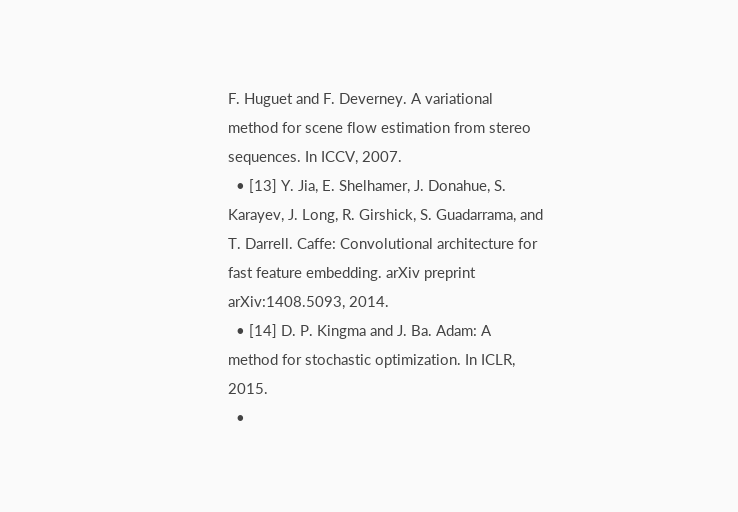F. Huguet and F. Deverney. A variational method for scene flow estimation from stereo sequences. In ICCV, 2007.
  • [13] Y. Jia, E. Shelhamer, J. Donahue, S. Karayev, J. Long, R. Girshick, S. Guadarrama, and T. Darrell. Caffe: Convolutional architecture for fast feature embedding. arXiv preprint arXiv:1408.5093, 2014.
  • [14] D. P. Kingma and J. Ba. Adam: A method for stochastic optimization. In ICLR, 2015.
  •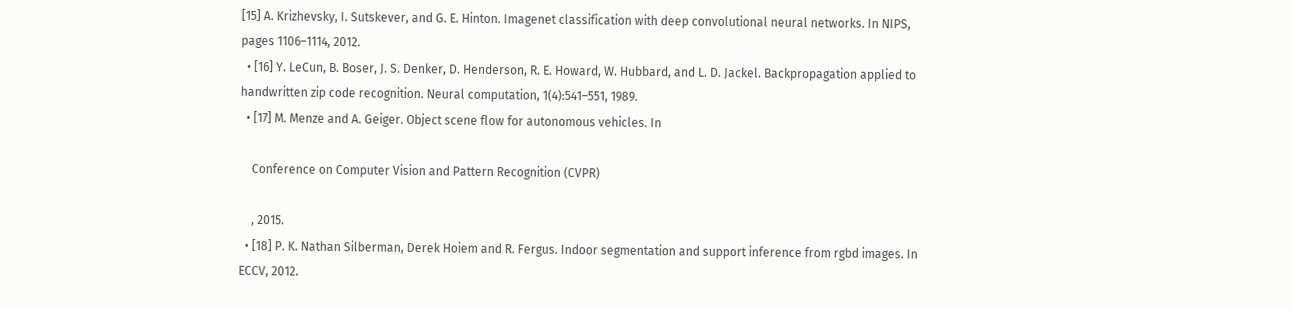[15] A. Krizhevsky, I. Sutskever, and G. E. Hinton. Imagenet classification with deep convolutional neural networks. In NIPS, pages 1106–1114, 2012.
  • [16] Y. LeCun, B. Boser, J. S. Denker, D. Henderson, R. E. Howard, W. Hubbard, and L. D. Jackel. Backpropagation applied to handwritten zip code recognition. Neural computation, 1(4):541–551, 1989.
  • [17] M. Menze and A. Geiger. Object scene flow for autonomous vehicles. In

    Conference on Computer Vision and Pattern Recognition (CVPR)

    , 2015.
  • [18] P. K. Nathan Silberman, Derek Hoiem and R. Fergus. Indoor segmentation and support inference from rgbd images. In ECCV, 2012.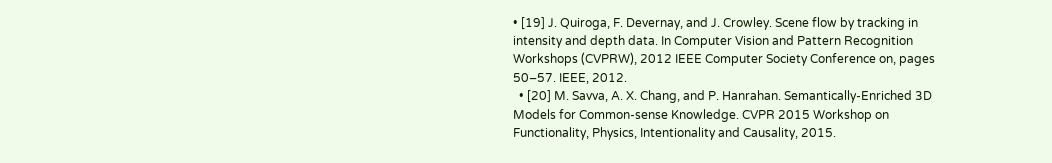• [19] J. Quiroga, F. Devernay, and J. Crowley. Scene flow by tracking in intensity and depth data. In Computer Vision and Pattern Recognition Workshops (CVPRW), 2012 IEEE Computer Society Conference on, pages 50–57. IEEE, 2012.
  • [20] M. Savva, A. X. Chang, and P. Hanrahan. Semantically-Enriched 3D Models for Common-sense Knowledge. CVPR 2015 Workshop on Functionality, Physics, Intentionality and Causality, 2015.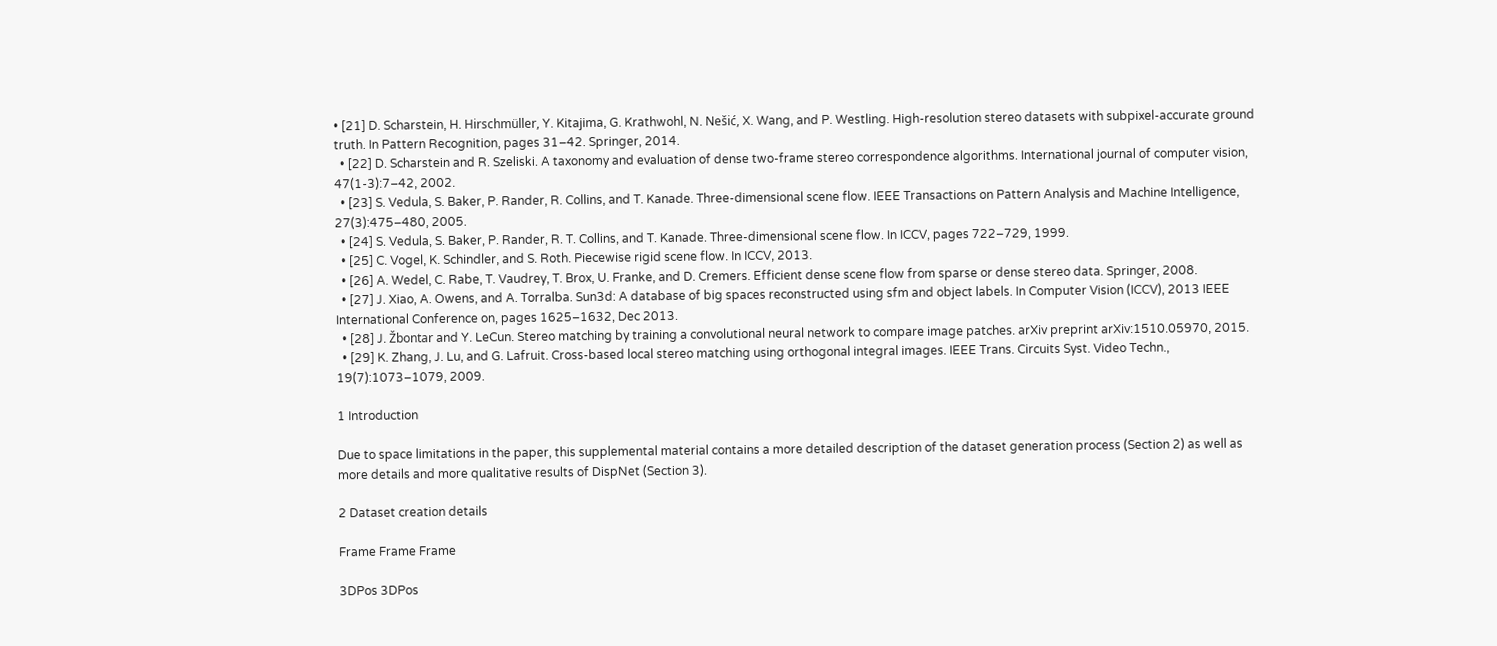• [21] D. Scharstein, H. Hirschmüller, Y. Kitajima, G. Krathwohl, N. Nešić, X. Wang, and P. Westling. High-resolution stereo datasets with subpixel-accurate ground truth. In Pattern Recognition, pages 31–42. Springer, 2014.
  • [22] D. Scharstein and R. Szeliski. A taxonomy and evaluation of dense two-frame stereo correspondence algorithms. International journal of computer vision, 47(1-3):7–42, 2002.
  • [23] S. Vedula, S. Baker, P. Rander, R. Collins, and T. Kanade. Three-dimensional scene flow. IEEE Transactions on Pattern Analysis and Machine Intelligence, 27(3):475–480, 2005.
  • [24] S. Vedula, S. Baker, P. Rander, R. T. Collins, and T. Kanade. Three-dimensional scene flow. In ICCV, pages 722–729, 1999.
  • [25] C. Vogel, K. Schindler, and S. Roth. Piecewise rigid scene flow. In ICCV, 2013.
  • [26] A. Wedel, C. Rabe, T. Vaudrey, T. Brox, U. Franke, and D. Cremers. Efficient dense scene flow from sparse or dense stereo data. Springer, 2008.
  • [27] J. Xiao, A. Owens, and A. Torralba. Sun3d: A database of big spaces reconstructed using sfm and object labels. In Computer Vision (ICCV), 2013 IEEE International Conference on, pages 1625–1632, Dec 2013.
  • [28] J. Žbontar and Y. LeCun. Stereo matching by training a convolutional neural network to compare image patches. arXiv preprint arXiv:1510.05970, 2015.
  • [29] K. Zhang, J. Lu, and G. Lafruit. Cross-based local stereo matching using orthogonal integral images. IEEE Trans. Circuits Syst. Video Techn., 19(7):1073–1079, 2009.

1 Introduction

Due to space limitations in the paper, this supplemental material contains a more detailed description of the dataset generation process (Section 2) as well as more details and more qualitative results of DispNet (Section 3).

2 Dataset creation details

Frame Frame Frame

3DPos 3DPos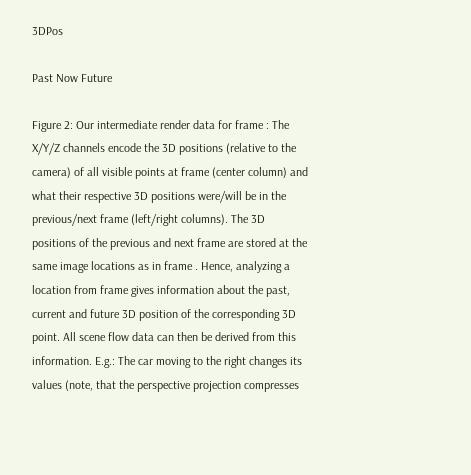3DPos

Past Now Future

Figure 2: Our intermediate render data for frame : The X/Y/Z channels encode the 3D positions (relative to the camera) of all visible points at frame (center column) and what their respective 3D positions were/will be in the previous/next frame (left/right columns). The 3D positions of the previous and next frame are stored at the same image locations as in frame . Hence, analyzing a location from frame gives information about the past, current and future 3D position of the corresponding 3D point. All scene flow data can then be derived from this information. E.g.: The car moving to the right changes its values (note, that the perspective projection compresses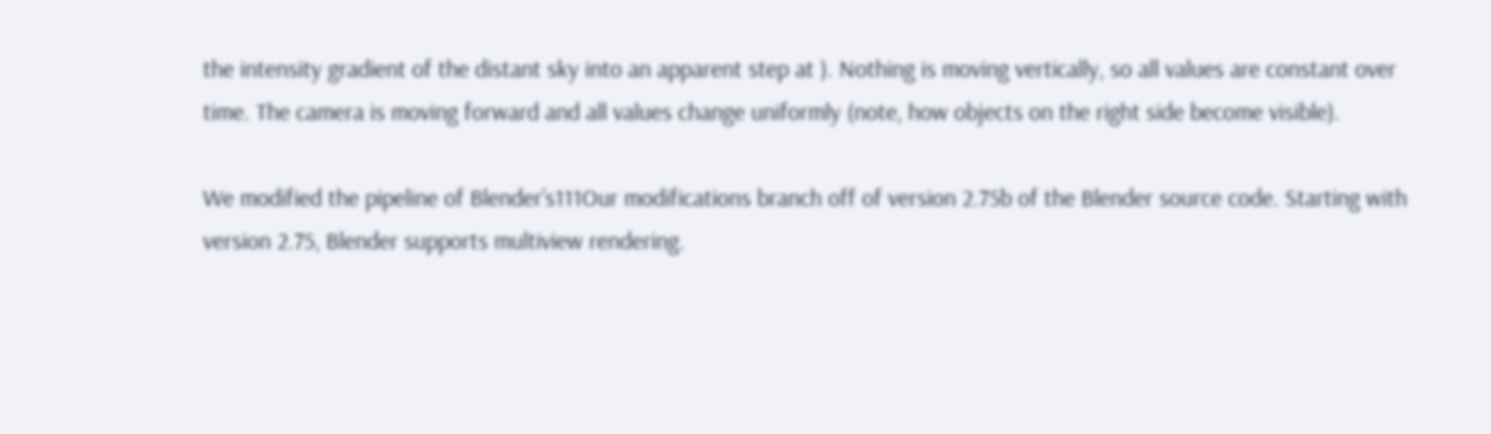the intensity gradient of the distant sky into an apparent step at ). Nothing is moving vertically, so all values are constant over time. The camera is moving forward and all values change uniformly (note, how objects on the right side become visible).

We modified the pipeline of Blender’s111Our modifications branch off of version 2.75b of the Blender source code. Starting with version 2.75, Blender supports multiview rendering.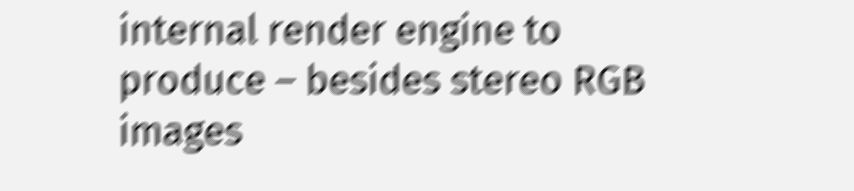internal render engine to produce – besides stereo RGB images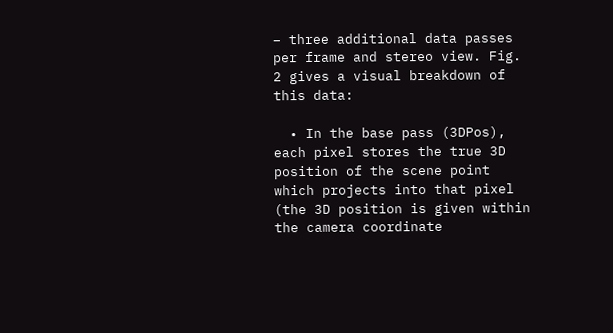– three additional data passes per frame and stereo view. Fig. 2 gives a visual breakdown of this data:

  • In the base pass (3DPos), each pixel stores the true 3D position of the scene point which projects into that pixel (the 3D position is given within the camera coordinate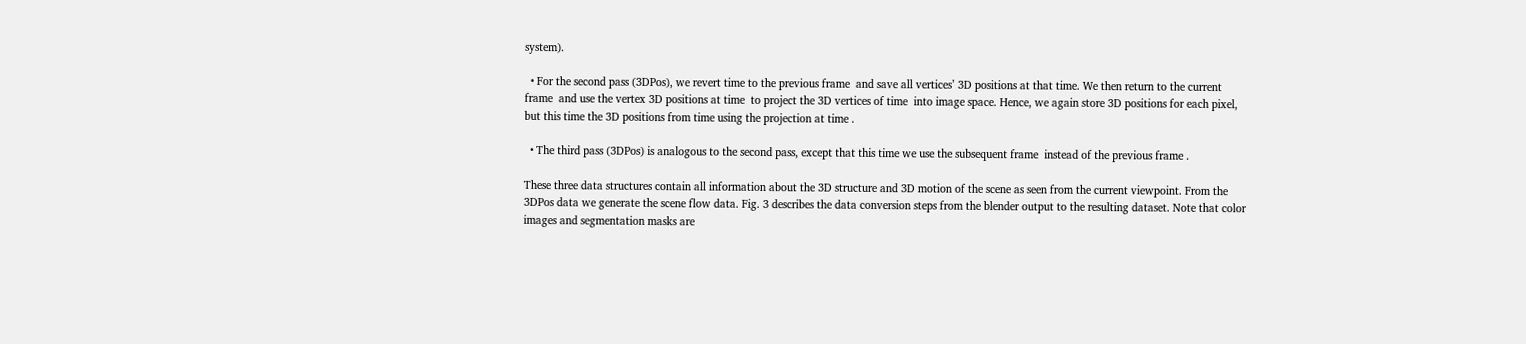system).

  • For the second pass (3DPos), we revert time to the previous frame  and save all vertices’ 3D positions at that time. We then return to the current frame  and use the vertex 3D positions at time  to project the 3D vertices of time  into image space. Hence, we again store 3D positions for each pixel, but this time the 3D positions from time using the projection at time .

  • The third pass (3DPos) is analogous to the second pass, except that this time we use the subsequent frame  instead of the previous frame .

These three data structures contain all information about the 3D structure and 3D motion of the scene as seen from the current viewpoint. From the 3DPos data we generate the scene flow data. Fig. 3 describes the data conversion steps from the blender output to the resulting dataset. Note that color images and segmentation masks are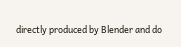directly produced by Blender and do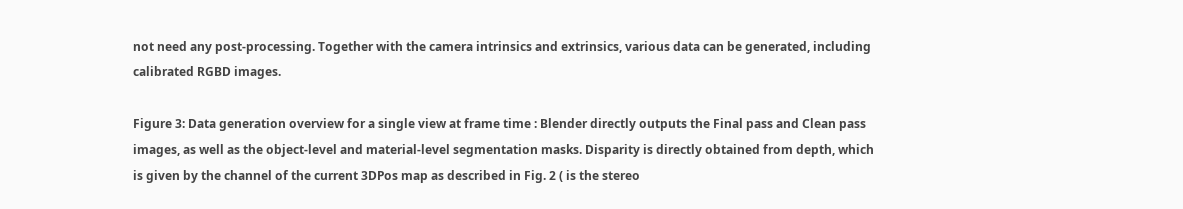not need any post-processing. Together with the camera intrinsics and extrinsics, various data can be generated, including calibrated RGBD images.

Figure 3: Data generation overview for a single view at frame time : Blender directly outputs the Final pass and Clean pass images, as well as the object-level and material-level segmentation masks. Disparity is directly obtained from depth, which is given by the channel of the current 3DPos map as described in Fig. 2 ( is the stereo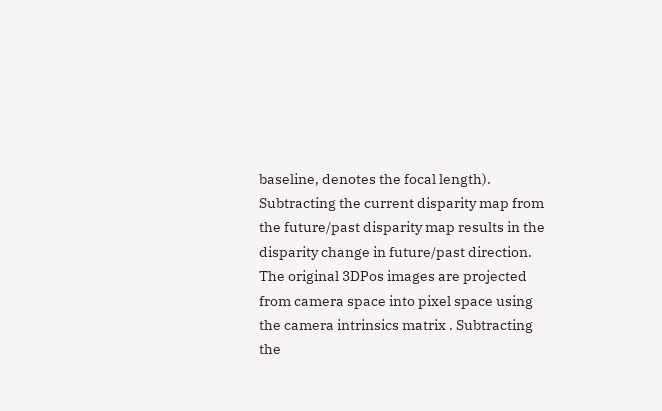baseline, denotes the focal length). Subtracting the current disparity map from the future/past disparity map results in the disparity change in future/past direction. The original 3DPos images are projected from camera space into pixel space using the camera intrinsics matrix . Subtracting the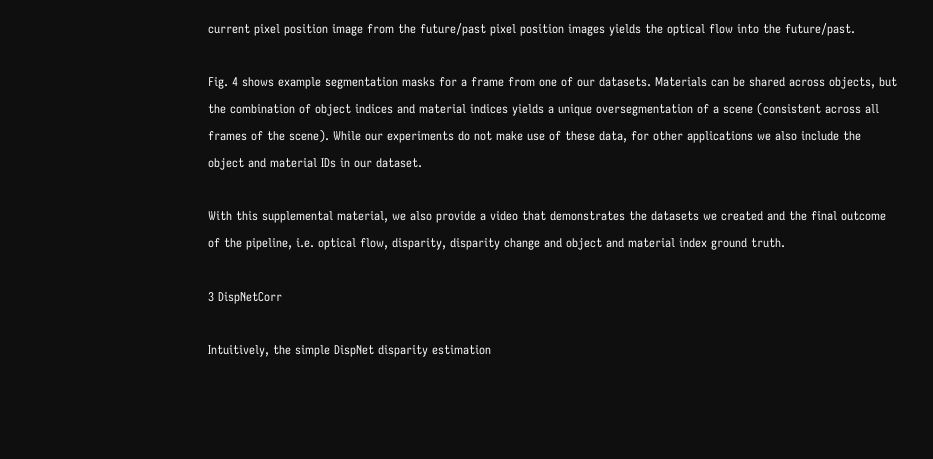current pixel position image from the future/past pixel position images yields the optical flow into the future/past.

Fig. 4 shows example segmentation masks for a frame from one of our datasets. Materials can be shared across objects, but the combination of object indices and material indices yields a unique oversegmentation of a scene (consistent across all frames of the scene). While our experiments do not make use of these data, for other applications we also include the object and material IDs in our dataset.

With this supplemental material, we also provide a video that demonstrates the datasets we created and the final outcome of the pipeline, i.e. optical flow, disparity, disparity change and object and material index ground truth.

3 DispNetCorr

Intuitively, the simple DispNet disparity estimation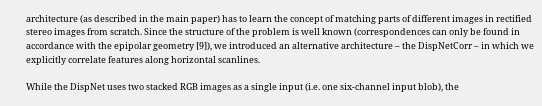architecture (as described in the main paper) has to learn the concept of matching parts of different images in rectified stereo images from scratch. Since the structure of the problem is well known (correspondences can only be found in accordance with the epipolar geometry [9]), we introduced an alternative architecture – the DispNetCorr – in which we explicitly correlate features along horizontal scanlines.

While the DispNet uses two stacked RGB images as a single input (i.e. one six-channel input blob), the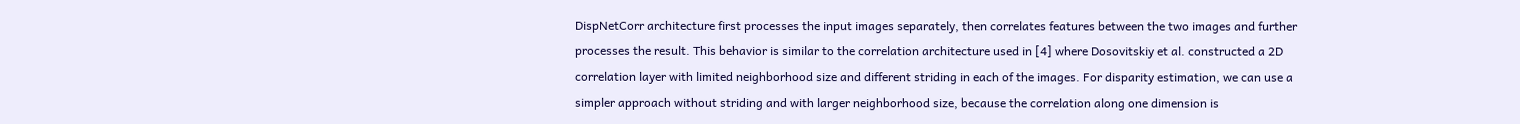DispNetCorr architecture first processes the input images separately, then correlates features between the two images and further processes the result. This behavior is similar to the correlation architecture used in [4] where Dosovitskiy et al. constructed a 2D correlation layer with limited neighborhood size and different striding in each of the images. For disparity estimation, we can use a simpler approach without striding and with larger neighborhood size, because the correlation along one dimension is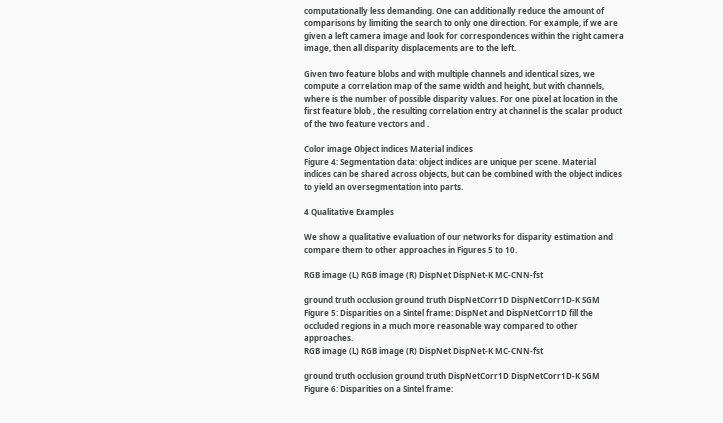computationally less demanding. One can additionally reduce the amount of comparisons by limiting the search to only one direction. For example, if we are given a left camera image and look for correspondences within the right camera image, then all disparity displacements are to the left.

Given two feature blobs and with multiple channels and identical sizes, we compute a correlation map of the same width and height, but with channels, where is the number of possible disparity values. For one pixel at location in the first feature blob , the resulting correlation entry at channel is the scalar product of the two feature vectors and .

Color image Object indices Material indices
Figure 4: Segmentation data: object indices are unique per scene. Material indices can be shared across objects, but can be combined with the object indices to yield an oversegmentation into parts.

4 Qualitative Examples

We show a qualitative evaluation of our networks for disparity estimation and compare them to other approaches in Figures 5 to 10.

RGB image (L) RGB image (R) DispNet DispNet-K MC-CNN-fst

ground truth occlusion ground truth DispNetCorr1D DispNetCorr1D-K SGM
Figure 5: Disparities on a Sintel frame: DispNet and DispNetCorr1D fill the occluded regions in a much more reasonable way compared to other approaches.
RGB image (L) RGB image (R) DispNet DispNet-K MC-CNN-fst

ground truth occlusion ground truth DispNetCorr1D DispNetCorr1D-K SGM
Figure 6: Disparities on a Sintel frame: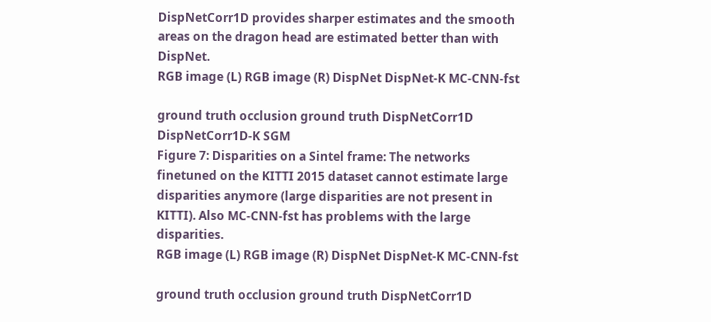DispNetCorr1D provides sharper estimates and the smooth areas on the dragon head are estimated better than with DispNet.
RGB image (L) RGB image (R) DispNet DispNet-K MC-CNN-fst

ground truth occlusion ground truth DispNetCorr1D DispNetCorr1D-K SGM
Figure 7: Disparities on a Sintel frame: The networks finetuned on the KITTI 2015 dataset cannot estimate large disparities anymore (large disparities are not present in KITTI). Also MC-CNN-fst has problems with the large disparities.
RGB image (L) RGB image (R) DispNet DispNet-K MC-CNN-fst

ground truth occlusion ground truth DispNetCorr1D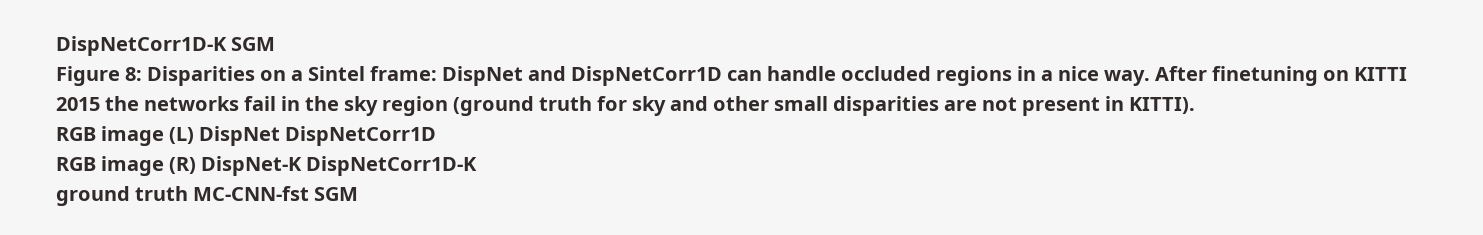DispNetCorr1D-K SGM
Figure 8: Disparities on a Sintel frame: DispNet and DispNetCorr1D can handle occluded regions in a nice way. After finetuning on KITTI 2015 the networks fail in the sky region (ground truth for sky and other small disparities are not present in KITTI).
RGB image (L) DispNet DispNetCorr1D
RGB image (R) DispNet-K DispNetCorr1D-K
ground truth MC-CNN-fst SGM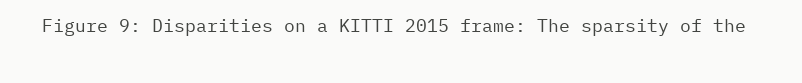Figure 9: Disparities on a KITTI 2015 frame: The sparsity of the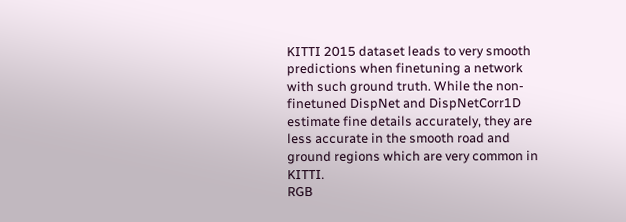KITTI 2015 dataset leads to very smooth predictions when finetuning a network with such ground truth. While the non-finetuned DispNet and DispNetCorr1D estimate fine details accurately, they are less accurate in the smooth road and ground regions which are very common in KITTI.
RGB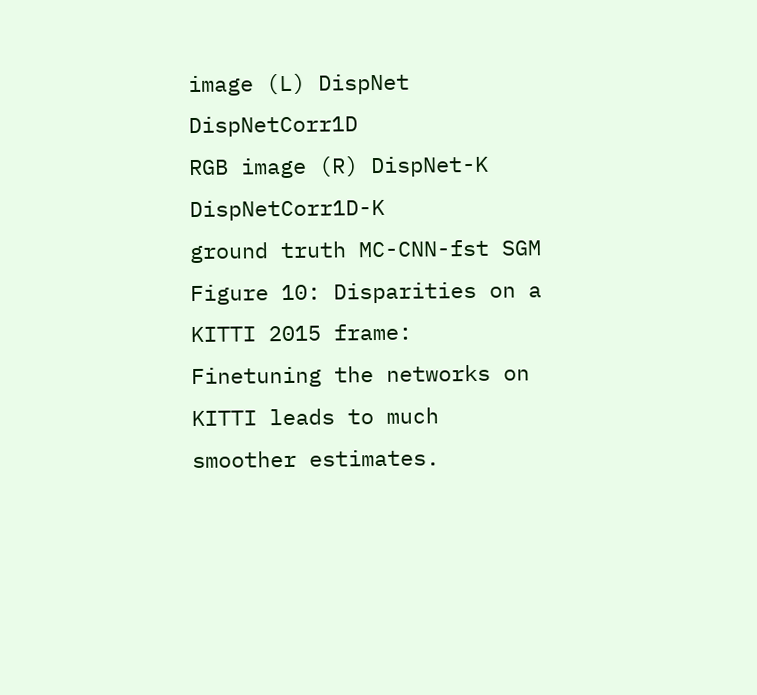image (L) DispNet DispNetCorr1D
RGB image (R) DispNet-K DispNetCorr1D-K
ground truth MC-CNN-fst SGM
Figure 10: Disparities on a KITTI 2015 frame: Finetuning the networks on KITTI leads to much smoother estimates.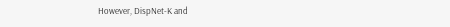However, DispNet-K and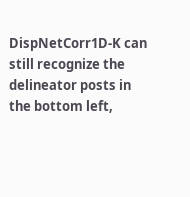DispNetCorr1D-K can still recognize the delineator posts in the bottom left,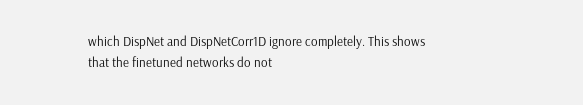which DispNet and DispNetCorr1D ignore completely. This shows that the finetuned networks do not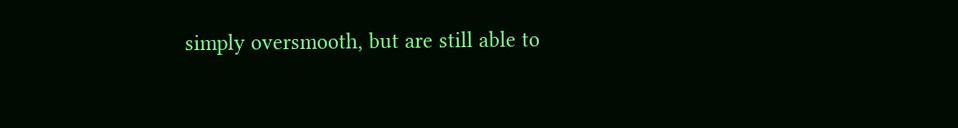simply oversmooth, but are still able to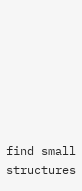find small structures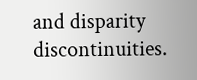and disparity discontinuities.